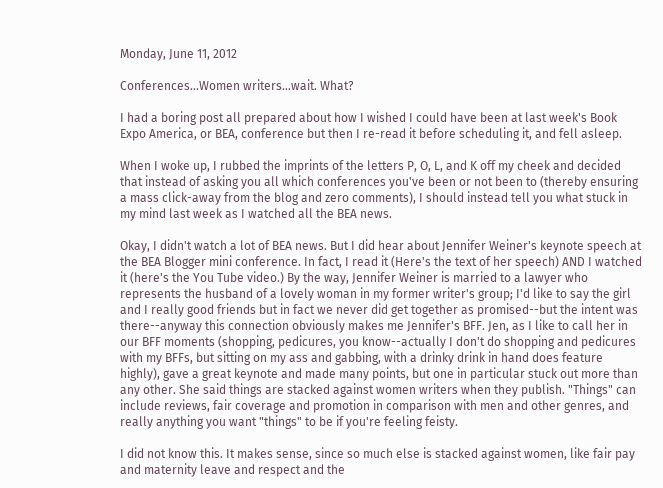Monday, June 11, 2012

Conferences...Women writers...wait. What?

I had a boring post all prepared about how I wished I could have been at last week's Book Expo America, or BEA, conference but then I re-read it before scheduling it, and fell asleep.

When I woke up, I rubbed the imprints of the letters P, O, L, and K off my cheek and decided that instead of asking you all which conferences you've been or not been to (thereby ensuring a mass click-away from the blog and zero comments), I should instead tell you what stuck in my mind last week as I watched all the BEA news.

Okay, I didn't watch a lot of BEA news. But I did hear about Jennifer Weiner's keynote speech at the BEA Blogger mini conference. In fact, I read it (Here's the text of her speech) AND I watched it (here's the You Tube video.) By the way, Jennifer Weiner is married to a lawyer who represents the husband of a lovely woman in my former writer's group; I'd like to say the girl and I really good friends but in fact we never did get together as promised--but the intent was there--anyway this connection obviously makes me Jennifer's BFF. Jen, as I like to call her in our BFF moments (shopping, pedicures, you know--actually I don't do shopping and pedicures with my BFFs, but sitting on my ass and gabbing, with a drinky drink in hand does feature highly), gave a great keynote and made many points, but one in particular stuck out more than any other. She said things are stacked against women writers when they publish. "Things" can include reviews, fair coverage and promotion in comparison with men and other genres, and really anything you want "things" to be if you're feeling feisty.

I did not know this. It makes sense, since so much else is stacked against women, like fair pay and maternity leave and respect and the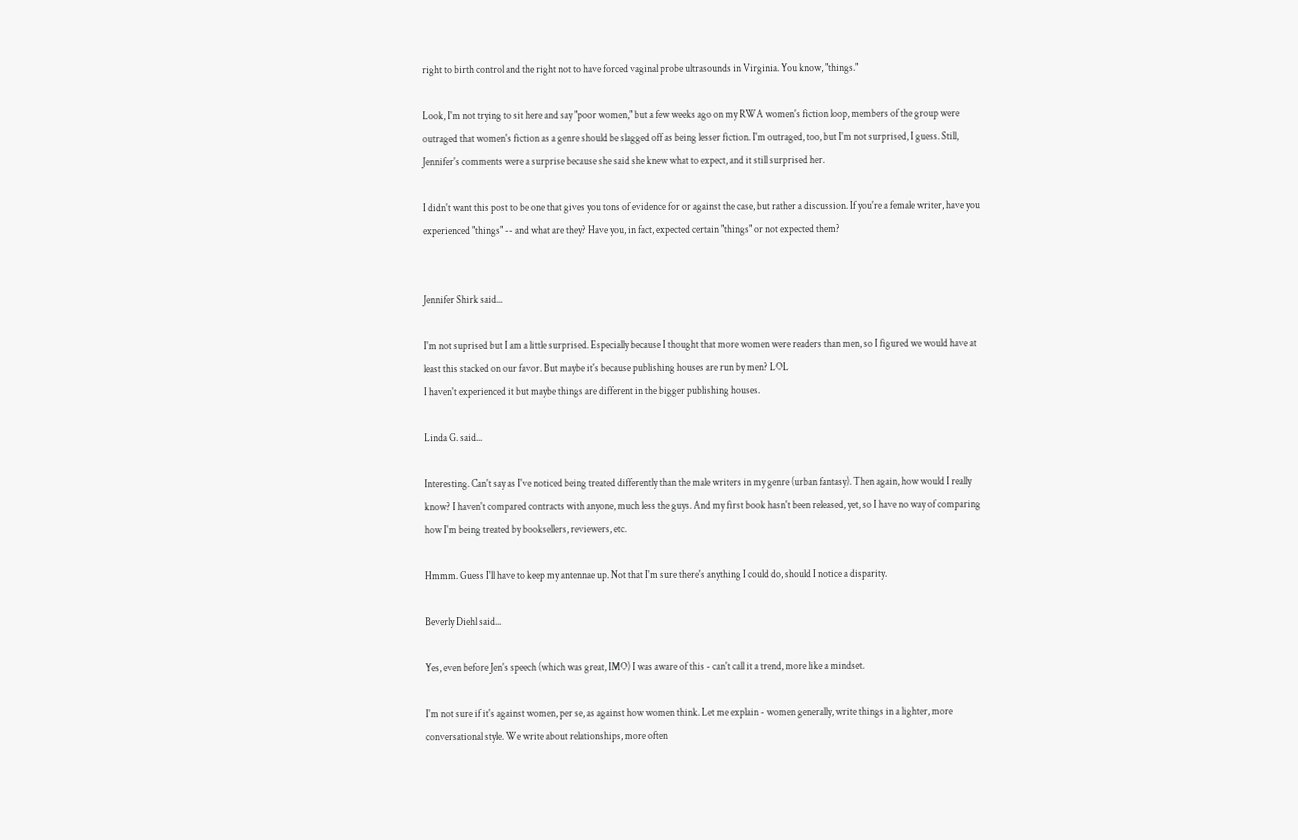right to birth control and the right not to have forced vaginal probe ultrasounds in Virginia. You know, "things."

Look, I'm not trying to sit here and say "poor women," but a few weeks ago on my RWA women's fiction loop, members of the group were outraged that women's fiction as a genre should be slagged off as being lesser fiction. I'm outraged, too, but I'm not surprised, I guess. Still, Jennifer's comments were a surprise because she said she knew what to expect, and it still surprised her.

I didn't want this post to be one that gives you tons of evidence for or against the case, but rather a discussion. If you're a female writer, have you experienced "things" -- and what are they? Have you, in fact, expected certain "things" or not expected them?


Jennifer Shirk said...

I'm not suprised but I am a little surprised. Especially because I thought that more women were readers than men, so I figured we would have at least this stacked on our favor. But maybe it's because publishing houses are run by men? LOL
I haven't experienced it but maybe things are different in the bigger publishing houses.

Linda G. said...

Interesting. Can't say as I've noticed being treated differently than the male writers in my genre (urban fantasy). Then again, how would I really know? I haven't compared contracts with anyone, much less the guys. And my first book hasn't been released, yet, so I have no way of comparing how I'm being treated by booksellers, reviewers, etc.

Hmmm. Guess I'll have to keep my antennae up. Not that I'm sure there's anything I could do, should I notice a disparity.

Beverly Diehl said...

Yes, even before Jen's speech (which was great, IMO) I was aware of this - can't call it a trend, more like a mindset.

I'm not sure if it's against women, per se, as against how women think. Let me explain - women generally, write things in a lighter, more conversational style. We write about relationships, more often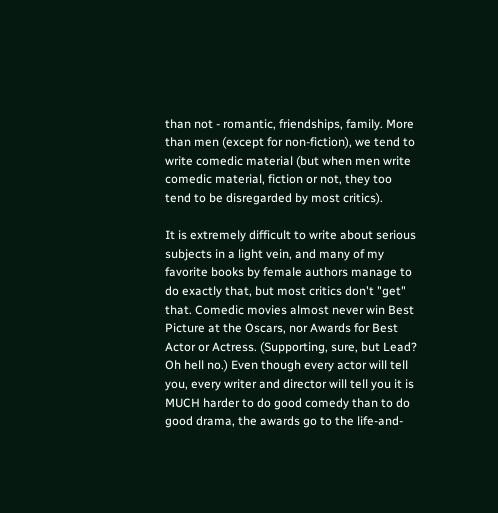than not - romantic, friendships, family. More than men (except for non-fiction), we tend to write comedic material (but when men write comedic material, fiction or not, they too tend to be disregarded by most critics).

It is extremely difficult to write about serious subjects in a light vein, and many of my favorite books by female authors manage to do exactly that, but most critics don't "get" that. Comedic movies almost never win Best Picture at the Oscars, nor Awards for Best Actor or Actress. (Supporting, sure, but Lead? Oh hell no.) Even though every actor will tell you, every writer and director will tell you it is MUCH harder to do good comedy than to do good drama, the awards go to the life-and-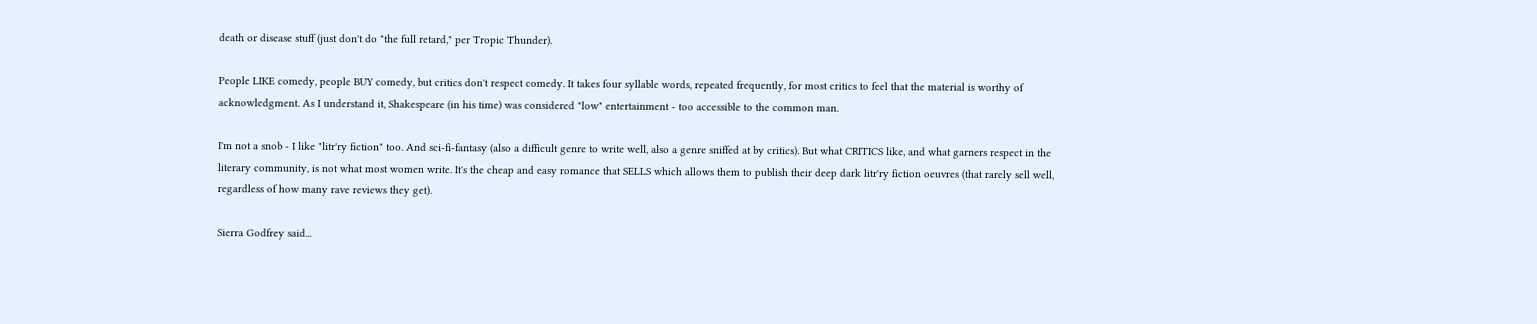death or disease stuff (just don't do "the full retard," per Tropic Thunder).

People LIKE comedy, people BUY comedy, but critics don't respect comedy. It takes four syllable words, repeated frequently, for most critics to feel that the material is worthy of acknowledgment. As I understand it, Shakespeare (in his time) was considered "low" entertainment - too accessible to the common man.

I'm not a snob - I like "litr'ry fiction" too. And sci-fi-fantasy (also a difficult genre to write well, also a genre sniffed at by critics). But what CRITICS like, and what garners respect in the literary community, is not what most women write. It's the cheap and easy romance that SELLS which allows them to publish their deep dark litr'ry fiction oeuvres (that rarely sell well, regardless of how many rave reviews they get).

Sierra Godfrey said...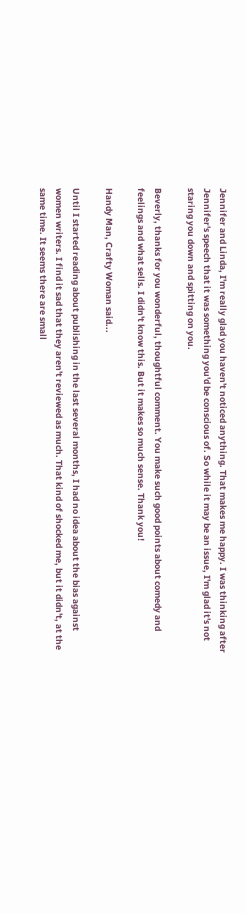Jennifer and Linda, I'm really glad you haven't noticed anything. That makes me happy. I was thinking after Jennifer's speech that it was something you'd be conscious of. So while it may be an issue, I'm glad it's not staring you down and spitting on you.

Beverly, thanks for you wonderful, thoughtful comment. You make such good points about comedy and feelings and what sells. I didn't know this. But it makes so much sense. Thank you!

Handy Man, Crafty Woman said...

Until I started reading about publishing in the last several months, I had no idea about the bias against women writers. I find it sad that they aren't reviewed as much. That kind of shocked me, but it didn't, at the same time. It seems there are small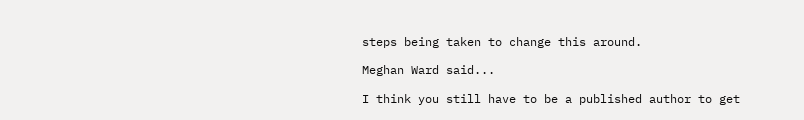steps being taken to change this around.

Meghan Ward said...

I think you still have to be a published author to get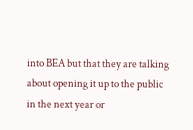into BEA but that they are talking about opening it up to the public in the next year or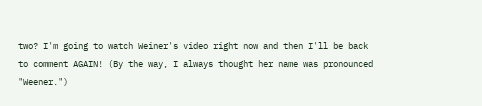two? I'm going to watch Weiner's video right now and then I'll be back to comment AGAIN! (By the way, I always thought her name was pronounced "Weener.")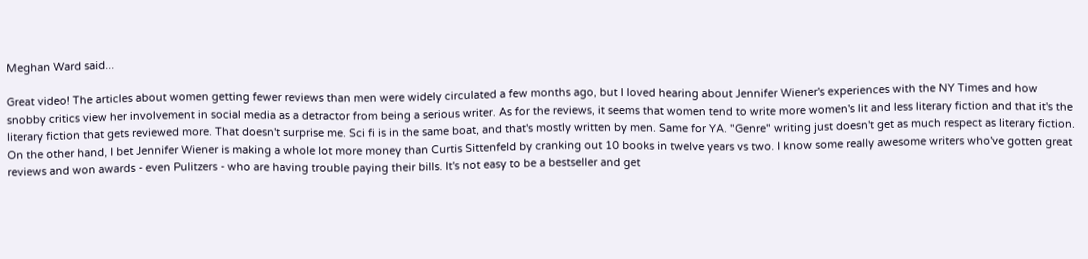Meghan Ward said...

Great video! The articles about women getting fewer reviews than men were widely circulated a few months ago, but I loved hearing about Jennifer Wiener's experiences with the NY Times and how snobby critics view her involvement in social media as a detractor from being a serious writer. As for the reviews, it seems that women tend to write more women's lit and less literary fiction and that it's the literary fiction that gets reviewed more. That doesn't surprise me. Sci fi is in the same boat, and that's mostly written by men. Same for YA. "Genre" writing just doesn't get as much respect as literary fiction. On the other hand, I bet Jennifer Wiener is making a whole lot more money than Curtis Sittenfeld by cranking out 10 books in twelve years vs two. I know some really awesome writers who've gotten great reviews and won awards - even Pulitzers - who are having trouble paying their bills. It's not easy to be a bestseller and get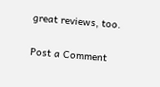great reviews, too.

Post a Comment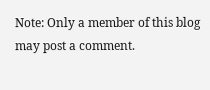Note: Only a member of this blog may post a comment.